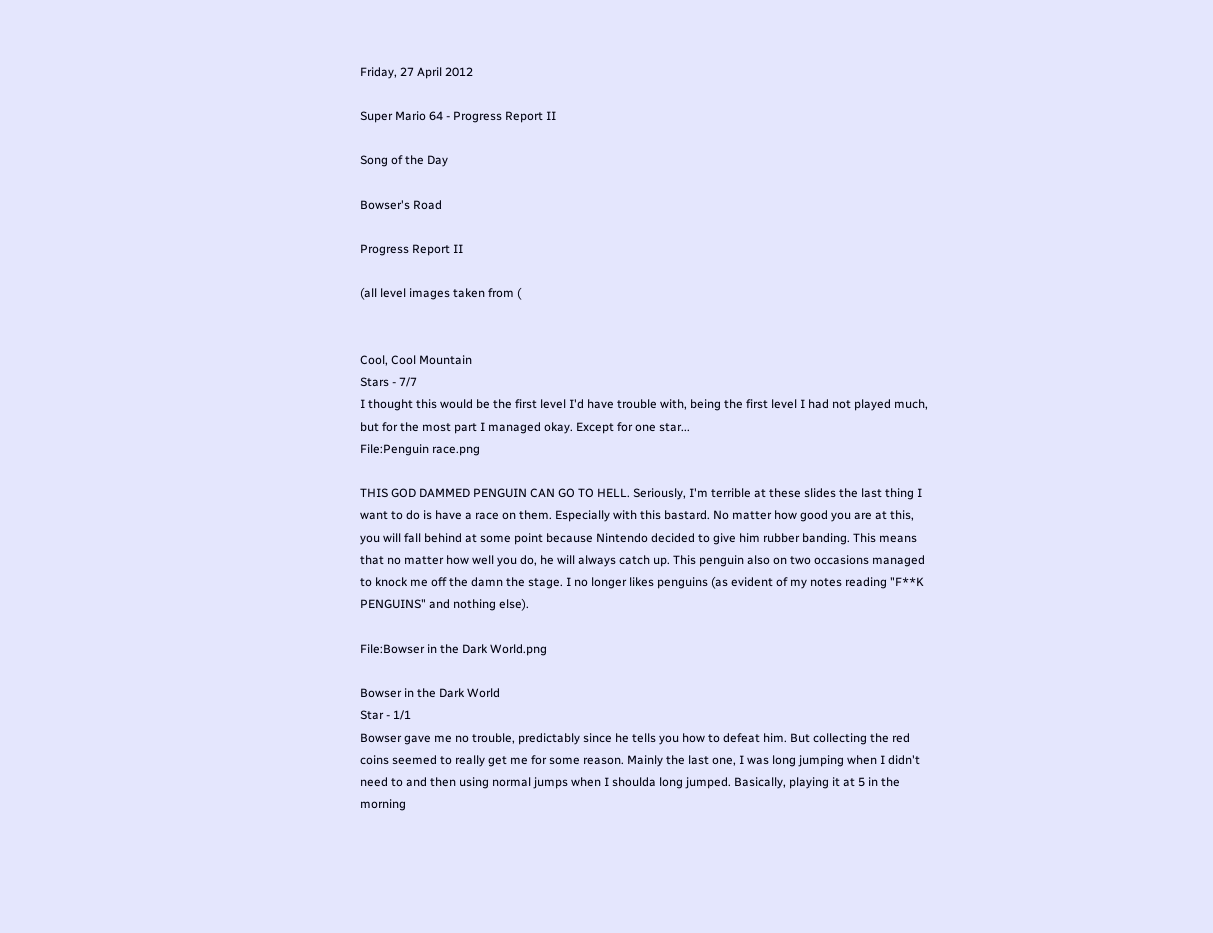Friday, 27 April 2012

Super Mario 64 - Progress Report II

Song of the Day

Bowser's Road

Progress Report II

(all level images taken from (


Cool, Cool Mountain
Stars - 7/7
I thought this would be the first level I'd have trouble with, being the first level I had not played much, but for the most part I managed okay. Except for one star...
File:Penguin race.png

THIS GOD DAMMED PENGUIN CAN GO TO HELL. Seriously, I'm terrible at these slides the last thing I want to do is have a race on them. Especially with this bastard. No matter how good you are at this, you will fall behind at some point because Nintendo decided to give him rubber banding. This means that no matter how well you do, he will always catch up. This penguin also on two occasions managed to knock me off the damn the stage. I no longer likes penguins (as evident of my notes reading "F**K PENGUINS" and nothing else).

File:Bowser in the Dark World.png

Bowser in the Dark World
Star - 1/1
Bowser gave me no trouble, predictably since he tells you how to defeat him. But collecting the red coins seemed to really get me for some reason. Mainly the last one, I was long jumping when I didn't need to and then using normal jumps when I shoulda long jumped. Basically, playing it at 5 in the morning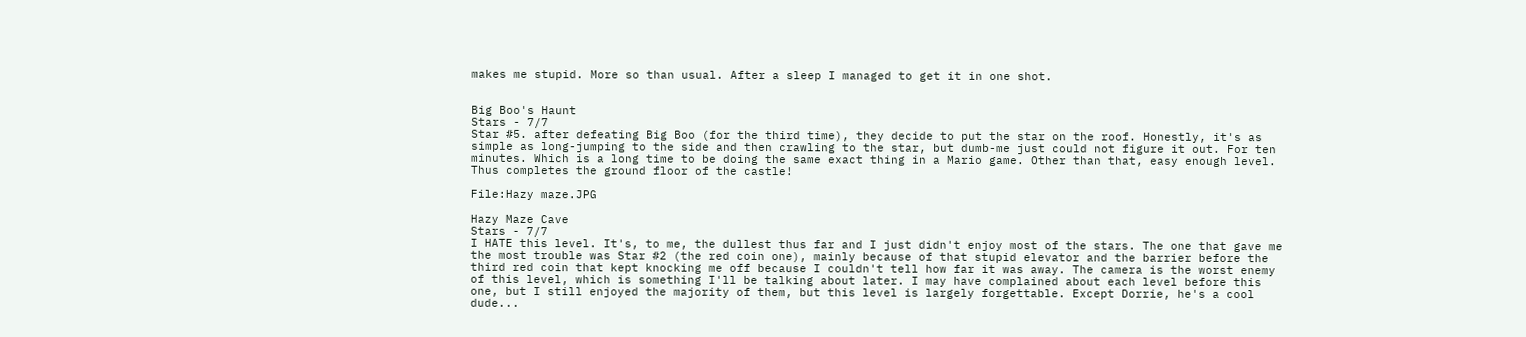makes me stupid. More so than usual. After a sleep I managed to get it in one shot.


Big Boo's Haunt
Stars - 7/7
Star #5. after defeating Big Boo (for the third time), they decide to put the star on the roof. Honestly, it's as simple as long-jumping to the side and then crawling to the star, but dumb-me just could not figure it out. For ten minutes. Which is a long time to be doing the same exact thing in a Mario game. Other than that, easy enough level. Thus completes the ground floor of the castle!

File:Hazy maze.JPG

Hazy Maze Cave
Stars - 7/7
I HATE this level. It's, to me, the dullest thus far and I just didn't enjoy most of the stars. The one that gave me the most trouble was Star #2 (the red coin one), mainly because of that stupid elevator and the barrier before the third red coin that kept knocking me off because I couldn't tell how far it was away. The camera is the worst enemy of this level, which is something I'll be talking about later. I may have complained about each level before this one, but I still enjoyed the majority of them, but this level is largely forgettable. Except Dorrie, he's a cool dude...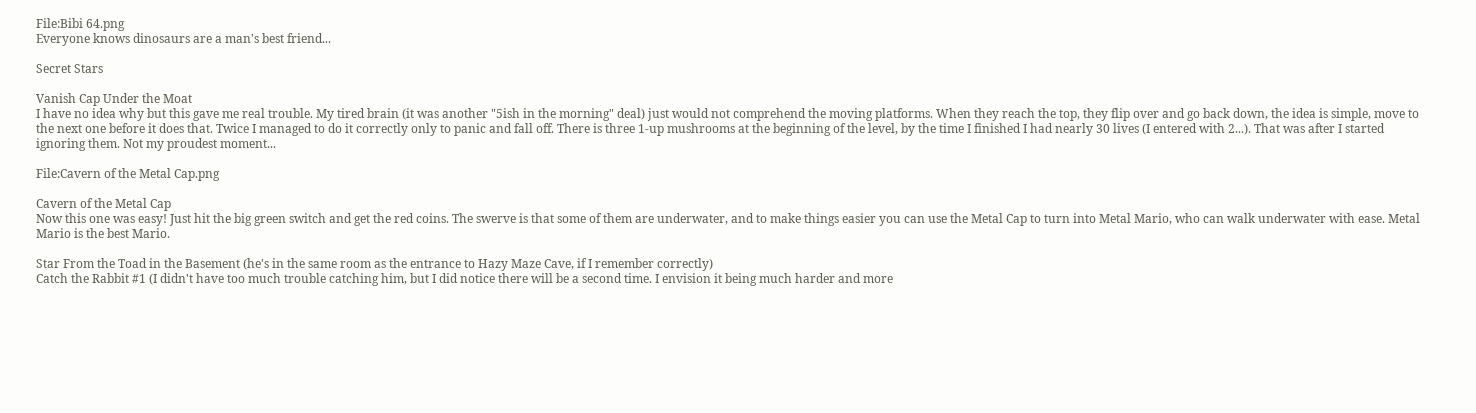File:Bibi 64.png
Everyone knows dinosaurs are a man's best friend...

Secret Stars

Vanish Cap Under the Moat
I have no idea why but this gave me real trouble. My tired brain (it was another "5ish in the morning" deal) just would not comprehend the moving platforms. When they reach the top, they flip over and go back down, the idea is simple, move to the next one before it does that. Twice I managed to do it correctly only to panic and fall off. There is three 1-up mushrooms at the beginning of the level, by the time I finished I had nearly 30 lives (I entered with 2...). That was after I started ignoring them. Not my proudest moment...

File:Cavern of the Metal Cap.png

Cavern of the Metal Cap
Now this one was easy! Just hit the big green switch and get the red coins. The swerve is that some of them are underwater, and to make things easier you can use the Metal Cap to turn into Metal Mario, who can walk underwater with ease. Metal Mario is the best Mario.

Star From the Toad in the Basement (he's in the same room as the entrance to Hazy Maze Cave, if I remember correctly)
Catch the Rabbit #1 (I didn't have too much trouble catching him, but I did notice there will be a second time. I envision it being much harder and more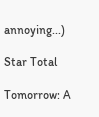annoying...)

Star Total

Tomorrow: A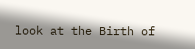look at the Birth of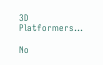3D Platformers...

No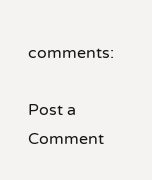comments:

Post a Comment